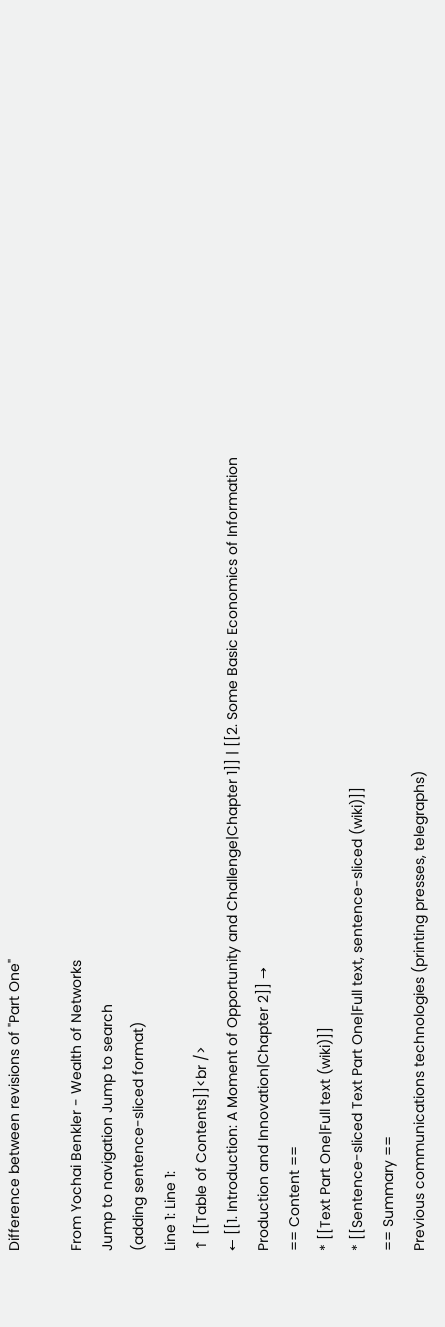Difference between revisions of "Part One"

From Yochai Benkler - Wealth of Networks
Jump to navigation Jump to search
(adding sentence-sliced format)
Line 1: Line 1:
↑ [[Table of Contents]]<br />
← [[1. Introduction: A Moment of Opportunity and Challenge|Chapter 1]] | [[2. Some Basic Economics of Information Production and Innovation|Chapter 2]] →
== Content ==
* [[Text Part One|Full text (wiki)]]
* [[Sentence-sliced Text Part One|Full text, sentence-sliced (wiki)]]
== Summary ==
Previous communications technologies (printing presses, telegraphs)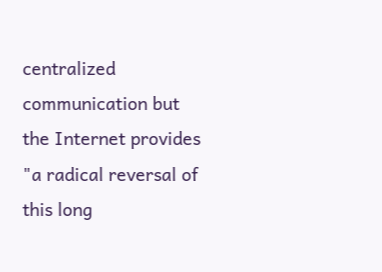centralized communication but the Internet provides "a radical reversal of this long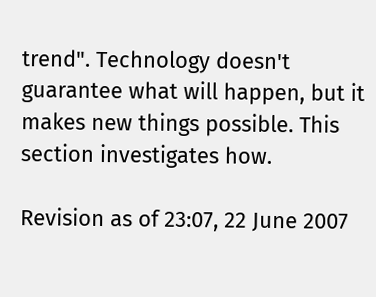trend". Technology doesn't guarantee what will happen, but it makes new things possible. This section investigates how.

Revision as of 23:07, 22 June 2007